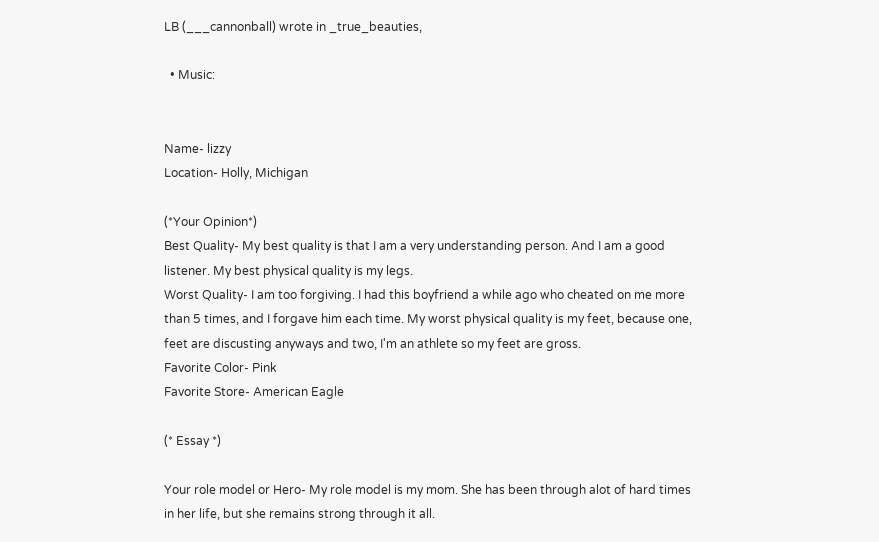LB (___cannonball) wrote in _true_beauties,

  • Music:


Name- lizzy
Location- Holly, Michigan

(*Your Opinion*)
Best Quality- My best quality is that I am a very understanding person. And I am a good listener. My best physical quality is my legs.
Worst Quality- I am too forgiving. I had this boyfriend a while ago who cheated on me more than 5 times, and I forgave him each time. My worst physical quality is my feet, because one, feet are discusting anyways and two, I'm an athlete so my feet are gross.
Favorite Color- Pink
Favorite Store- American Eagle

(* Essay *)

Your role model or Hero- My role model is my mom. She has been through alot of hard times in her life, but she remains strong through it all.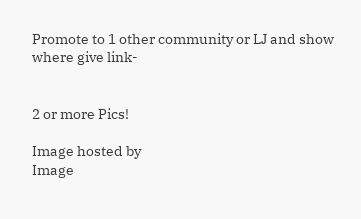Promote to 1 other community or LJ and show where give link-


2 or more Pics!

Image hosted by
Image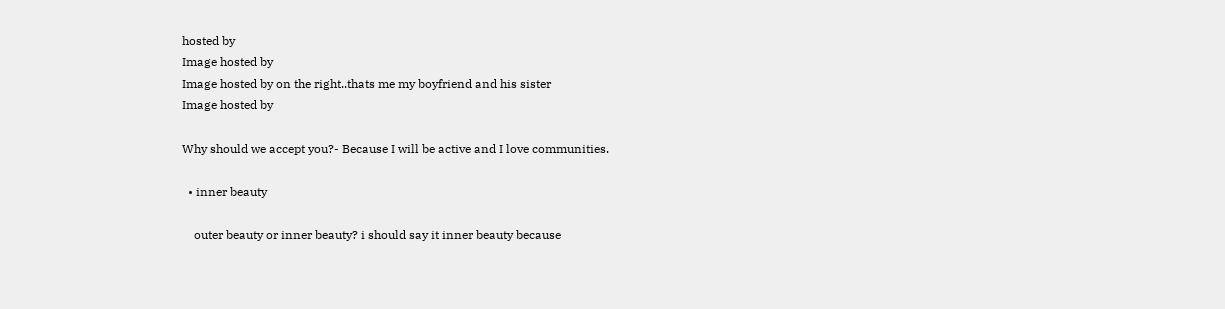hosted by
Image hosted by
Image hosted by on the right..thats me my boyfriend and his sister
Image hosted by

Why should we accept you?- Because I will be active and I love communities.

  • inner beauty

    outer beauty or inner beauty? i should say it inner beauty because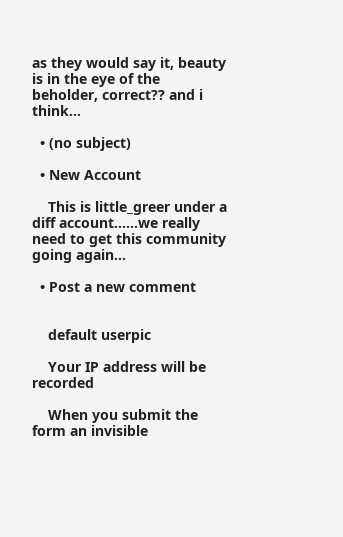as they would say it, beauty is in the eye of the beholder, correct?? and i think…

  • (no subject)

  • New Account

    This is little_greer under a diff account......we really need to get this community going again...

  • Post a new comment


    default userpic

    Your IP address will be recorded

    When you submit the form an invisible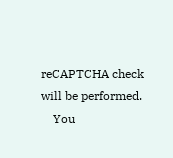reCAPTCHA check will be performed.
    You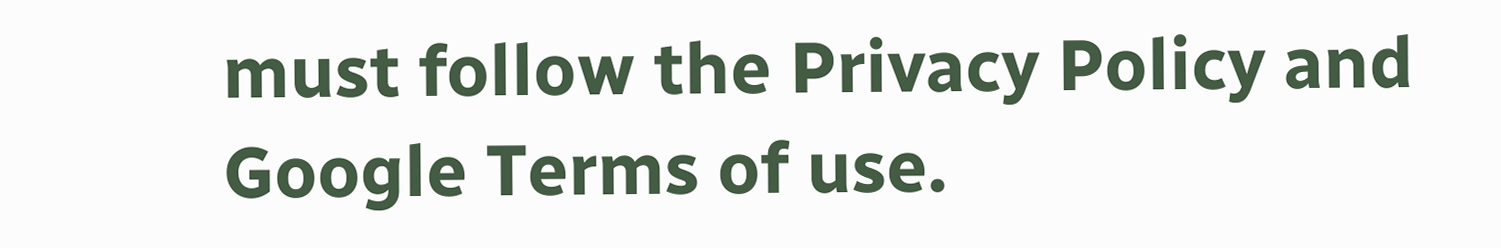must follow the Privacy Policy and Google Terms of use.